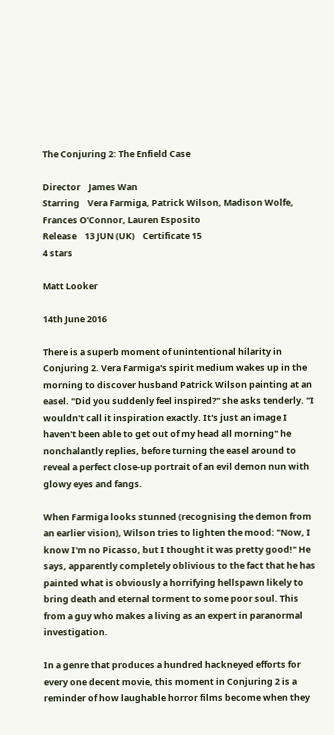The Conjuring 2: The Enfield Case

Director    James Wan
Starring    Vera Farmiga, Patrick Wilson, Madison Wolfe, Frances O'Connor, Lauren Esposito
Release    13 JUN (UK)    Certificate 15
4 stars

Matt Looker

14th June 2016

There is a superb moment of unintentional hilarity in Conjuring 2. Vera Farmiga's spirit medium wakes up in the morning to discover husband Patrick Wilson painting at an easel. "Did you suddenly feel inspired?" she asks tenderly. "I wouldn't call it inspiration exactly. It's just an image I haven't been able to get out of my head all morning" he nonchalantly replies, before turning the easel around to reveal a perfect close-up portrait of an evil demon nun with glowy eyes and fangs.

When Farmiga looks stunned (recognising the demon from an earlier vision), Wilson tries to lighten the mood: "Now, I know I'm no Picasso, but I thought it was pretty good!" He says, apparently completely oblivious to the fact that he has painted what is obviously a horrifying hellspawn likely to bring death and eternal torment to some poor soul. This from a guy who makes a living as an expert in paranormal investigation.

In a genre that produces a hundred hackneyed efforts for every one decent movie, this moment in Conjuring 2 is a reminder of how laughable horror films become when they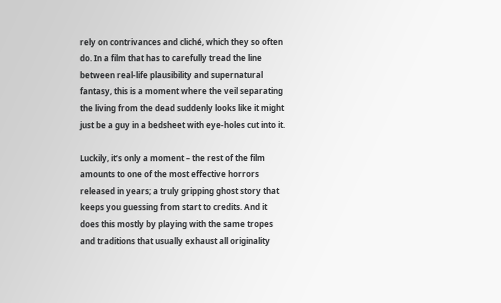rely on contrivances and cliché, which they so often do. In a film that has to carefully tread the line between real-life plausibility and supernatural fantasy, this is a moment where the veil separating the living from the dead suddenly looks like it might just be a guy in a bedsheet with eye-holes cut into it.

Luckily, it’s only a moment – the rest of the film amounts to one of the most effective horrors released in years; a truly gripping ghost story that keeps you guessing from start to credits. And it does this mostly by playing with the same tropes and traditions that usually exhaust all originality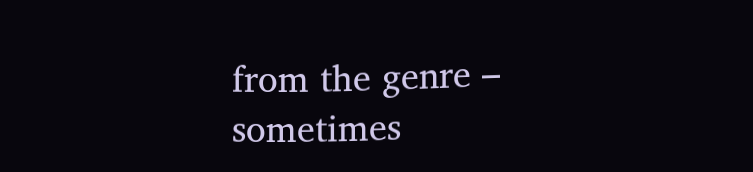from the genre – sometimes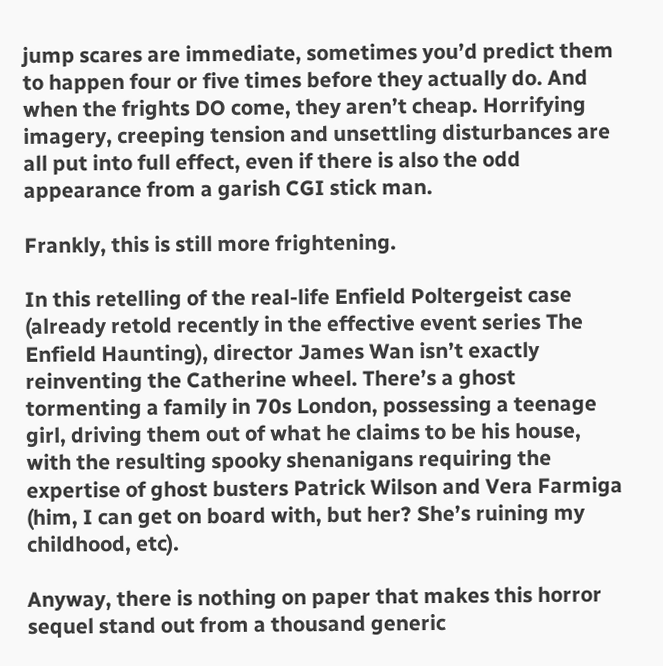jump scares are immediate, sometimes you’d predict them to happen four or five times before they actually do. And when the frights DO come, they aren’t cheap. Horrifying imagery, creeping tension and unsettling disturbances are all put into full effect, even if there is also the odd appearance from a garish CGI stick man.

Frankly, this is still more frightening.

In this retelling of the real-life Enfield Poltergeist case (already retold recently in the effective event series The Enfield Haunting), director James Wan isn’t exactly reinventing the Catherine wheel. There’s a ghost tormenting a family in 70s London, possessing a teenage girl, driving them out of what he claims to be his house, with the resulting spooky shenanigans requiring the expertise of ghost busters Patrick Wilson and Vera Farmiga (him, I can get on board with, but her? She’s ruining my childhood, etc).

Anyway, there is nothing on paper that makes this horror sequel stand out from a thousand generic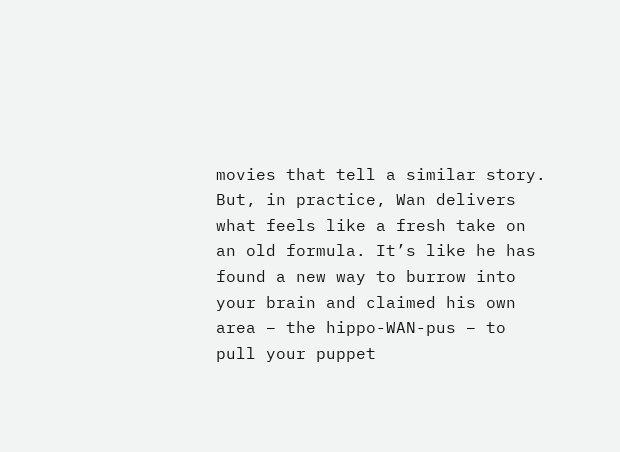movies that tell a similar story. But, in practice, Wan delivers what feels like a fresh take on an old formula. It’s like he has found a new way to burrow into your brain and claimed his own area – the hippo-WAN-pus – to pull your puppet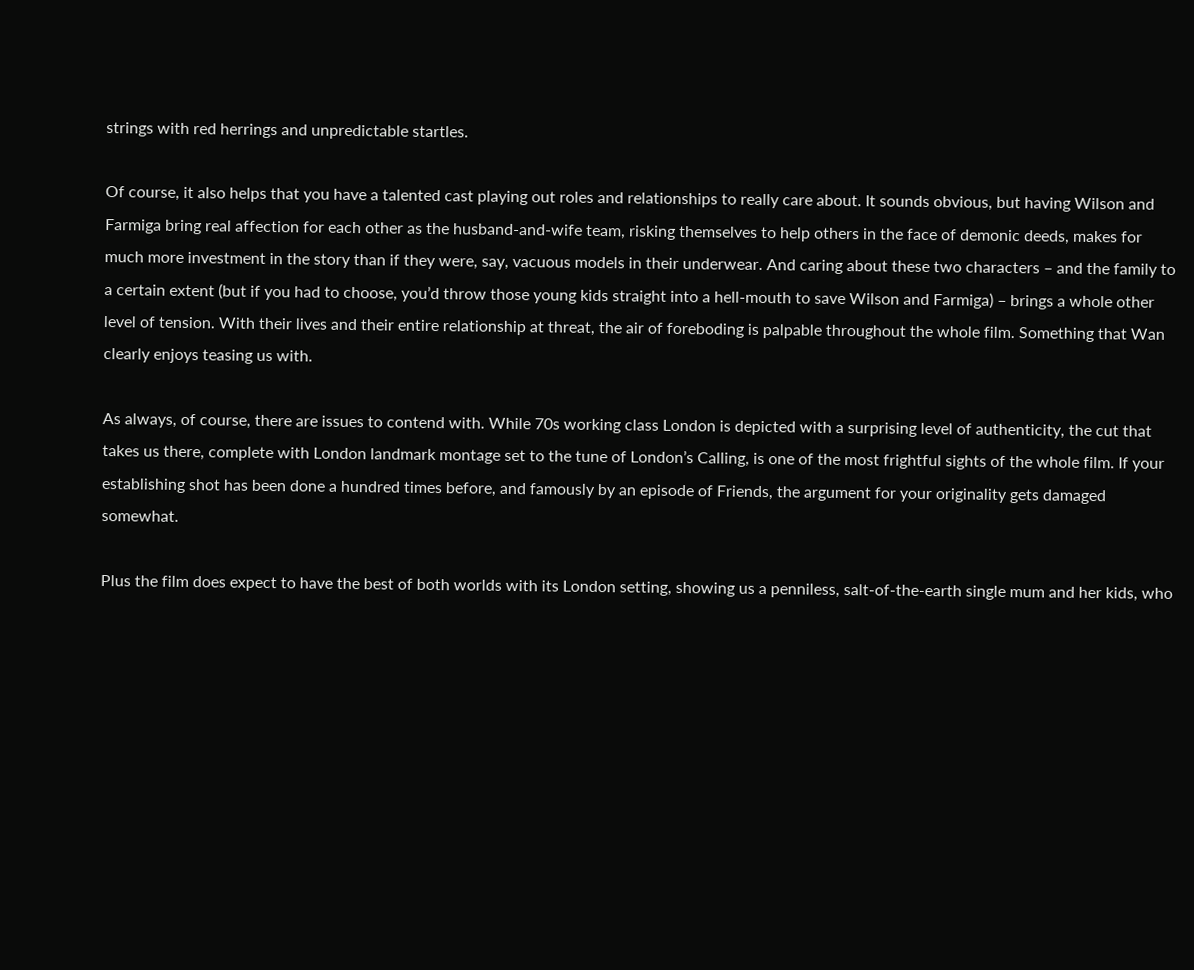strings with red herrings and unpredictable startles.

Of course, it also helps that you have a talented cast playing out roles and relationships to really care about. It sounds obvious, but having Wilson and Farmiga bring real affection for each other as the husband-and-wife team, risking themselves to help others in the face of demonic deeds, makes for much more investment in the story than if they were, say, vacuous models in their underwear. And caring about these two characters – and the family to a certain extent (but if you had to choose, you’d throw those young kids straight into a hell-mouth to save Wilson and Farmiga) – brings a whole other level of tension. With their lives and their entire relationship at threat, the air of foreboding is palpable throughout the whole film. Something that Wan clearly enjoys teasing us with.

As always, of course, there are issues to contend with. While 70s working class London is depicted with a surprising level of authenticity, the cut that takes us there, complete with London landmark montage set to the tune of London’s Calling, is one of the most frightful sights of the whole film. If your establishing shot has been done a hundred times before, and famously by an episode of Friends, the argument for your originality gets damaged somewhat.

Plus the film does expect to have the best of both worlds with its London setting, showing us a penniless, salt-of-the-earth single mum and her kids, who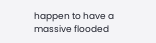happen to have a massive flooded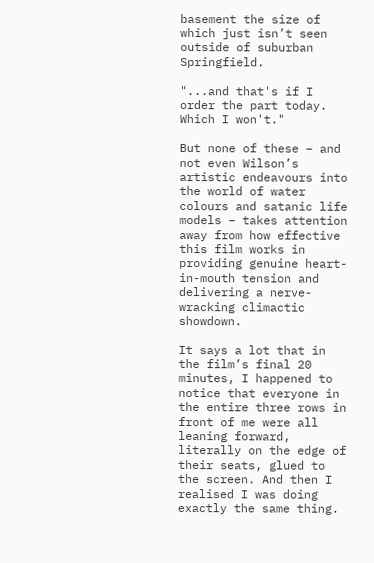basement the size of which just isn’t seen outside of suburban Springfield.

"...and that's if I order the part today. Which I won't."

But none of these – and not even Wilson’s artistic endeavours into the world of water colours and satanic life models – takes attention away from how effective this film works in providing genuine heart-in-mouth tension and delivering a nerve-wracking climactic showdown.

It says a lot that in the film’s final 20 minutes, I happened to notice that everyone in the entire three rows in front of me were all leaning forward, literally on the edge of their seats, glued to the screen. And then I realised I was doing exactly the same thing.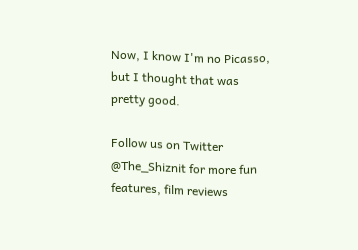Now, I know I'm no Picasso, but I thought that was pretty good.

Follow us on Twitter @The_Shiznit for more fun features, film reviews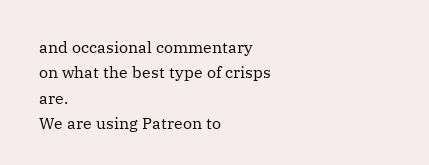and occasional commentary on what the best type of crisps are.
We are using Patreon to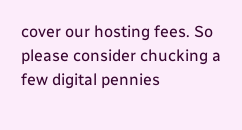cover our hosting fees. So please consider chucking a few digital pennies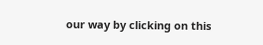our way by clicking on this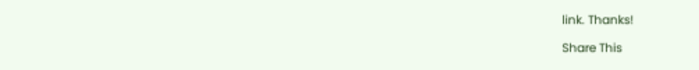link. Thanks!

Share This